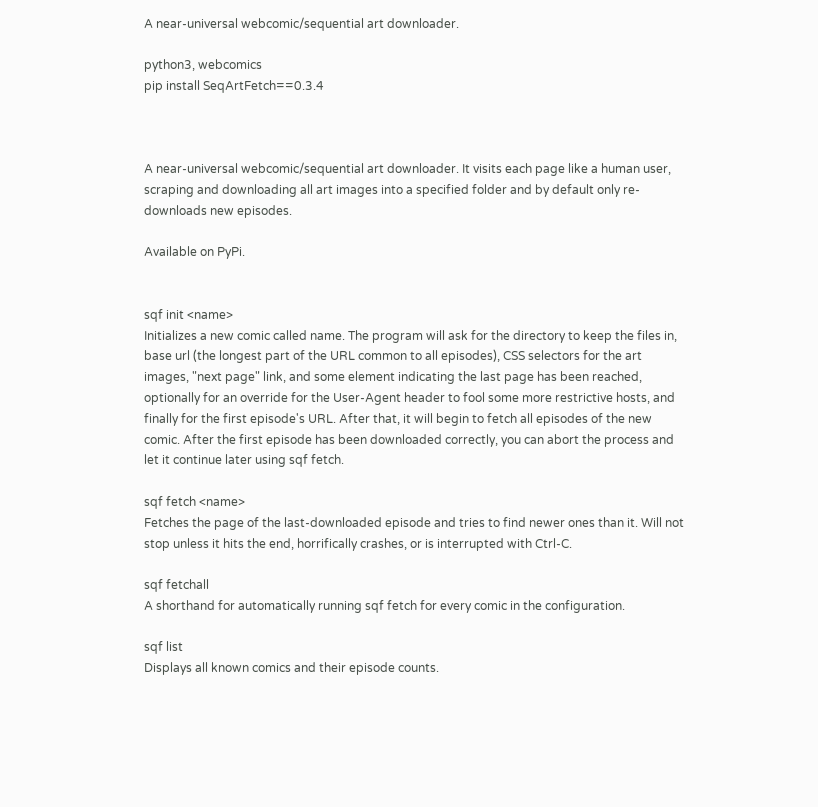A near-universal webcomic/sequential art downloader.

python3, webcomics
pip install SeqArtFetch==0.3.4



A near-universal webcomic/sequential art downloader. It visits each page like a human user, scraping and downloading all art images into a specified folder and by default only re-downloads new episodes.

Available on PyPi.


sqf init <name>
Initializes a new comic called name. The program will ask for the directory to keep the files in, base url (the longest part of the URL common to all episodes), CSS selectors for the art images, "next page" link, and some element indicating the last page has been reached, optionally for an override for the User-Agent header to fool some more restrictive hosts, and finally for the first episode's URL. After that, it will begin to fetch all episodes of the new comic. After the first episode has been downloaded correctly, you can abort the process and let it continue later using sqf fetch.

sqf fetch <name>
Fetches the page of the last-downloaded episode and tries to find newer ones than it. Will not stop unless it hits the end, horrifically crashes, or is interrupted with Ctrl-C.

sqf fetchall
A shorthand for automatically running sqf fetch for every comic in the configuration.

sqf list
Displays all known comics and their episode counts.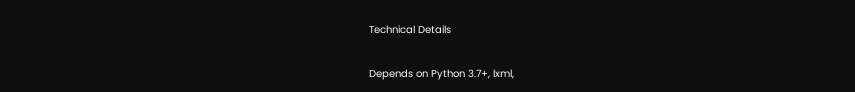Technical Details

Depends on Python 3.7+, lxml,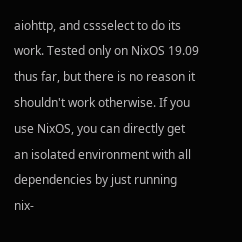aiohttp, and cssselect to do its work. Tested only on NixOS 19.09 thus far, but there is no reason it shouldn't work otherwise. If you use NixOS, you can directly get an isolated environment with all dependencies by just running nix-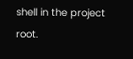shell in the project root.